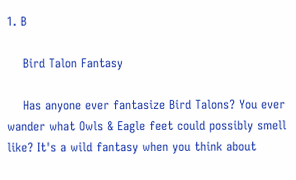1. B

    Bird Talon Fantasy

    Has anyone ever fantasize Bird Talons? You ever wander what Owls & Eagle feet could possibly smell like? It's a wild fantasy when you think about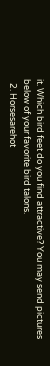it. Which bird feet do you find attractive? You may send pictures below of your favorite bird talons.
  2. Horsesarehot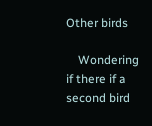Other birds

    Wondering if there if a second bird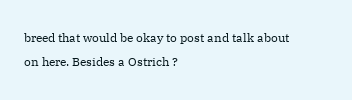breed that would be okay to post and talk about on here. Besides a Ostrich ?